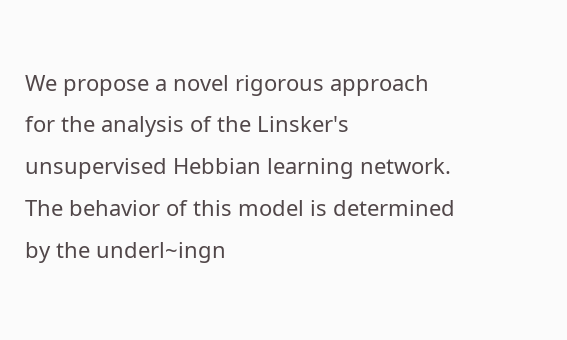We propose a novel rigorous approach for the analysis of the Linsker's unsupervised Hebbian learning network. The behavior of this model is determined by the underl~ingn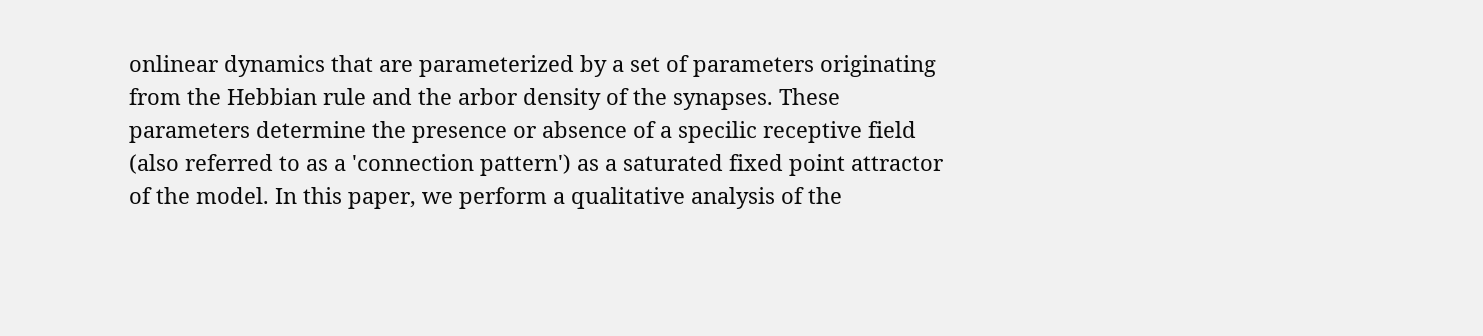onlinear dynamics that are parameterized by a set of parameters originating from the Hebbian rule and the arbor density of the synapses. These parameters determine the presence or absence of a specilic receptive field (also referred to as a 'connection pattern') as a saturated fixed point attractor of the model. In this paper, we perform a qualitative analysis of the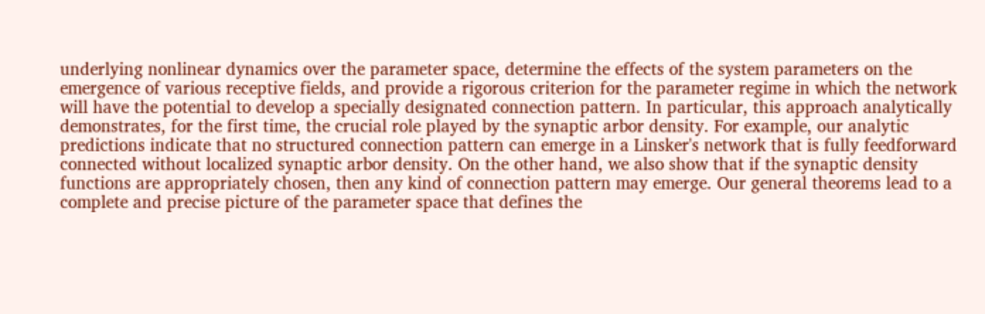underlying nonlinear dynamics over the parameter space, determine the effects of the system parameters on the emergence of various receptive fields, and provide a rigorous criterion for the parameter regime in which the network will have the potential to develop a specially designated connection pattern. In particular, this approach analytically demonstrates, for the first time, the crucial role played by the synaptic arbor density. For example, our analytic predictions indicate that no structured connection pattern can emerge in a Linsker's network that is fully feedforward connected without localized synaptic arbor density. On the other hand, we also show that if the synaptic density functions are appropriately chosen, then any kind of connection pattern may emerge. Our general theorems lead to a complete and precise picture of the parameter space that defines the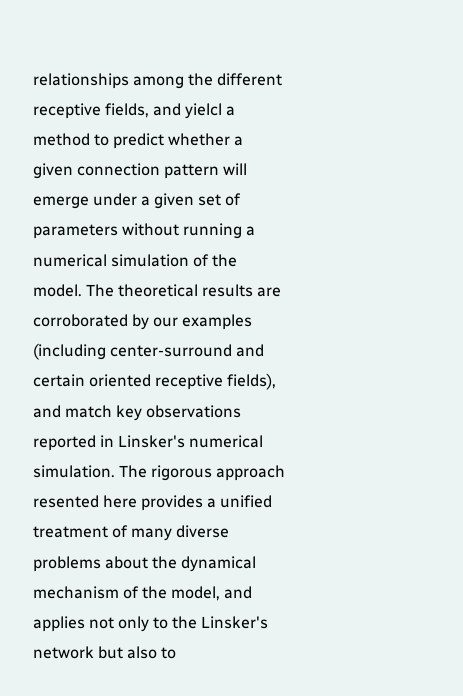relationships among the different receptive fields, and yielcl a method to predict whether a given connection pattern will emerge under a given set of parameters without running a numerical simulation of the model. The theoretical results are corroborated by our examples (including center-surround and certain oriented receptive fields), and match key observations reported in Linsker's numerical simulation. The rigorous approach resented here provides a unified treatment of many diverse problems about the dynamical mechanism of the model, and applies not only to the Linsker's network but also to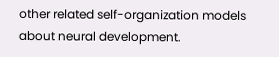other related self-organization models about neural development.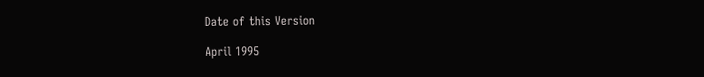Date of this Version

April 1995